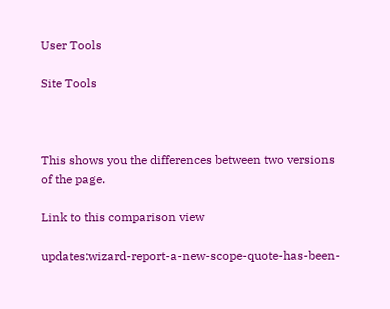User Tools

Site Tools



This shows you the differences between two versions of the page.

Link to this comparison view

updates:wizard-report-a-new-scope-quote-has-been-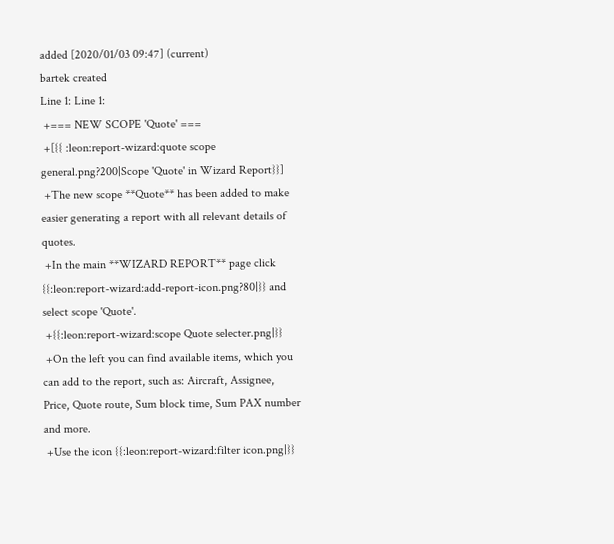added [2020/01/03 09:47] (current)
bartek created
Line 1: Line 1:
 +=== NEW SCOPE 'Quote' ===
 +[{{ :leon:report-wizard:quote scope general.png?200|Scope 'Quote' in Wizard Report}}]
 +The new scope **Quote** has been added to make easier generating a report with all relevant details of quotes.
 +In the main **WIZARD REPORT** page click {{:leon:report-wizard:add-report-icon.png?80|}} and select scope 'Quote'.
 +{{:leon:report-wizard:scope Quote selecter.png|}}
 +On the left you can find available items, which you can add to the report, such as: Aircraft, Assignee, Price, Quote route, Sum block time, Sum PAX number and more.
 +Use the icon {{:leon:report-wizard:filter icon.png|}}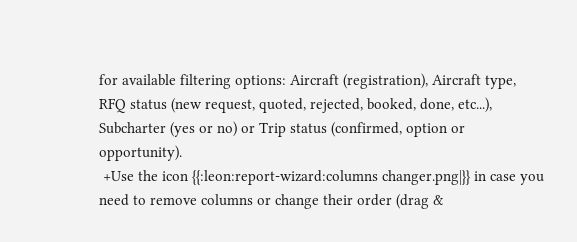for available filtering options: Aircraft (registration), Aircraft type, RFQ status (new request, quoted, rejected, booked, done, etc...), Subcharter (yes or no) or Trip status (confirmed, option or opportunity).
 +Use the icon {{:leon:report-wizard:columns changer.png|}} in case you need to remove columns or change their order (drag &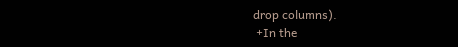drop columns).
 +In the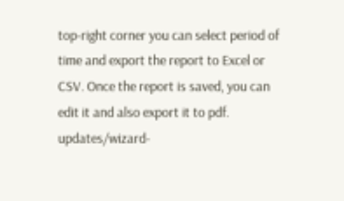top-right corner you can select period of time and export the report to Excel or CSV. Once the report is saved, you can edit it and also export it to pdf.
updates/wizard-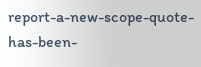report-a-new-scope-quote-has-been-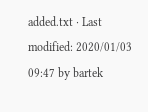added.txt · Last modified: 2020/01/03 09:47 by bartek